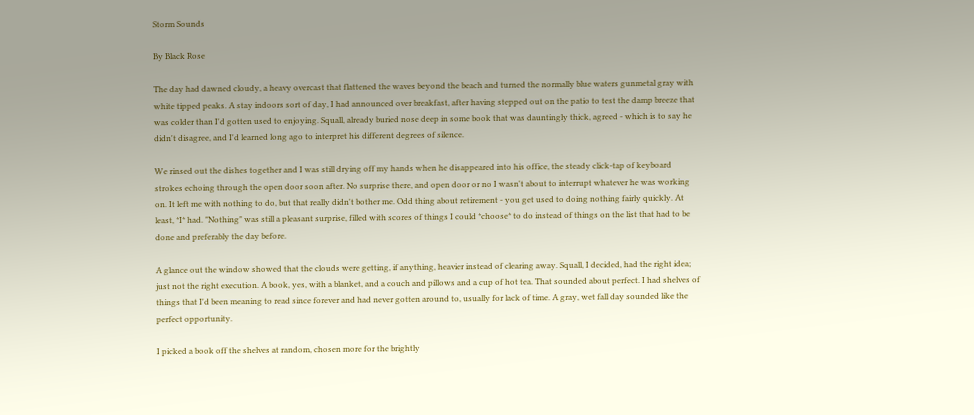Storm Sounds

By Black Rose

The day had dawned cloudy, a heavy overcast that flattened the waves beyond the beach and turned the normally blue waters gunmetal gray with white tipped peaks. A stay indoors sort of day, I had announced over breakfast, after having stepped out on the patio to test the damp breeze that was colder than I'd gotten used to enjoying. Squall, already buried nose deep in some book that was dauntingly thick, agreed - which is to say he didn't disagree, and I'd learned long ago to interpret his different degrees of silence.

We rinsed out the dishes together and I was still drying off my hands when he disappeared into his office, the steady click-tap of keyboard strokes echoing through the open door soon after. No surprise there, and open door or no I wasn't about to interrupt whatever he was working on. It left me with nothing to do, but that really didn't bother me. Odd thing about retirement - you get used to doing nothing fairly quickly. At least, *I* had. "Nothing" was still a pleasant surprise, filled with scores of things I could *choose* to do instead of things on the list that had to be done and preferably the day before.

A glance out the window showed that the clouds were getting, if anything, heavier instead of clearing away. Squall, I decided, had the right idea; just not the right execution. A book, yes, with a blanket, and a couch and pillows and a cup of hot tea. That sounded about perfect. I had shelves of things that I'd been meaning to read since forever and had never gotten around to, usually for lack of time. A gray, wet fall day sounded like the perfect opportunity.

I picked a book off the shelves at random, chosen more for the brightly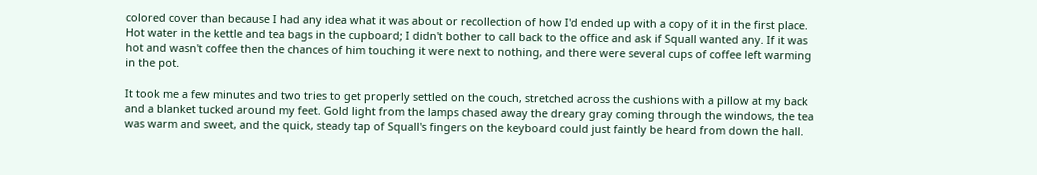colored cover than because I had any idea what it was about or recollection of how I'd ended up with a copy of it in the first place. Hot water in the kettle and tea bags in the cupboard; I didn't bother to call back to the office and ask if Squall wanted any. If it was hot and wasn't coffee then the chances of him touching it were next to nothing, and there were several cups of coffee left warming in the pot.

It took me a few minutes and two tries to get properly settled on the couch, stretched across the cushions with a pillow at my back and a blanket tucked around my feet. Gold light from the lamps chased away the dreary gray coming through the windows, the tea was warm and sweet, and the quick, steady tap of Squall's fingers on the keyboard could just faintly be heard from down the hall.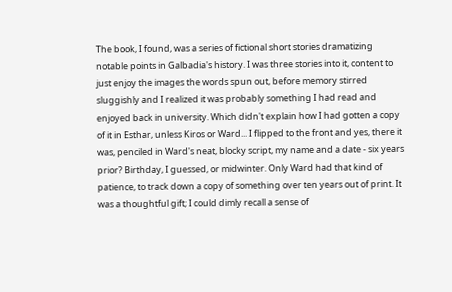The book, I found, was a series of fictional short stories dramatizing notable points in Galbadia's history. I was three stories into it, content to just enjoy the images the words spun out, before memory stirred sluggishly and I realized it was probably something I had read and enjoyed back in university. Which didn't explain how I had gotten a copy of it in Esthar, unless Kiros or Ward... I flipped to the front and yes, there it was, penciled in Ward's neat, blocky script, my name and a date - six years prior? Birthday, I guessed, or midwinter. Only Ward had that kind of patience, to track down a copy of something over ten years out of print. It was a thoughtful gift; I could dimly recall a sense of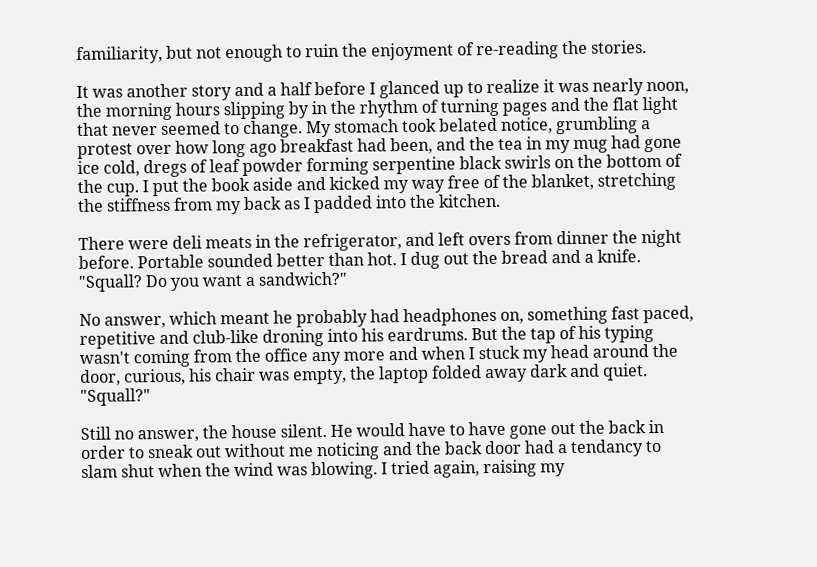familiarity, but not enough to ruin the enjoyment of re-reading the stories.

It was another story and a half before I glanced up to realize it was nearly noon, the morning hours slipping by in the rhythm of turning pages and the flat light that never seemed to change. My stomach took belated notice, grumbling a protest over how long ago breakfast had been, and the tea in my mug had gone ice cold, dregs of leaf powder forming serpentine black swirls on the bottom of the cup. I put the book aside and kicked my way free of the blanket, stretching the stiffness from my back as I padded into the kitchen.

There were deli meats in the refrigerator, and left overs from dinner the night before. Portable sounded better than hot. I dug out the bread and a knife. "Squall? Do you want a sandwich?"

No answer, which meant he probably had headphones on, something fast paced, repetitive and club-like droning into his eardrums. But the tap of his typing wasn't coming from the office any more and when I stuck my head around the door, curious, his chair was empty, the laptop folded away dark and quiet. "Squall?"

Still no answer, the house silent. He would have to have gone out the back in order to sneak out without me noticing and the back door had a tendancy to slam shut when the wind was blowing. I tried again, raising my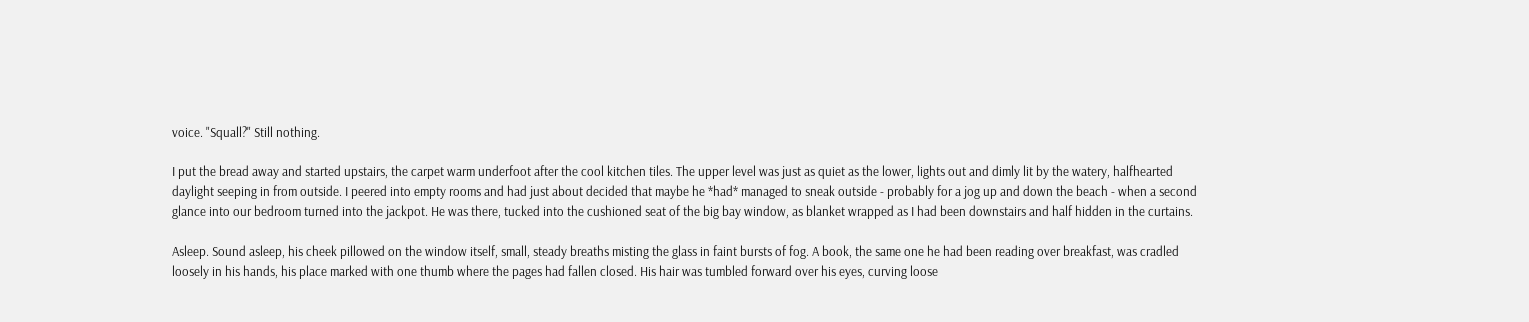voice. "Squall?" Still nothing.

I put the bread away and started upstairs, the carpet warm underfoot after the cool kitchen tiles. The upper level was just as quiet as the lower, lights out and dimly lit by the watery, halfhearted daylight seeping in from outside. I peered into empty rooms and had just about decided that maybe he *had* managed to sneak outside - probably for a jog up and down the beach - when a second glance into our bedroom turned into the jackpot. He was there, tucked into the cushioned seat of the big bay window, as blanket wrapped as I had been downstairs and half hidden in the curtains.

Asleep. Sound asleep, his cheek pillowed on the window itself, small, steady breaths misting the glass in faint bursts of fog. A book, the same one he had been reading over breakfast, was cradled loosely in his hands, his place marked with one thumb where the pages had fallen closed. His hair was tumbled forward over his eyes, curving loose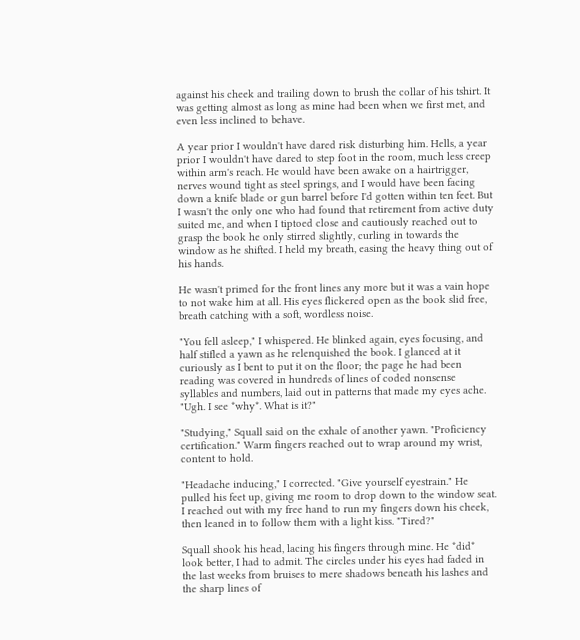against his cheek and trailing down to brush the collar of his tshirt. It was getting almost as long as mine had been when we first met, and even less inclined to behave.

A year prior I wouldn't have dared risk disturbing him. Hells, a year prior I wouldn't have dared to step foot in the room, much less creep within arm's reach. He would have been awake on a hairtrigger, nerves wound tight as steel springs, and I would have been facing down a knife blade or gun barrel before I'd gotten within ten feet. But I wasn't the only one who had found that retirement from active duty suited me, and when I tiptoed close and cautiously reached out to grasp the book he only stirred slightly, curling in towards the window as he shifted. I held my breath, easing the heavy thing out of his hands.

He wasn't primed for the front lines any more but it was a vain hope to not wake him at all. His eyes flickered open as the book slid free, breath catching with a soft, wordless noise.

"You fell asleep," I whispered. He blinked again, eyes focusing, and half stifled a yawn as he relenquished the book. I glanced at it curiously as I bent to put it on the floor; the page he had been reading was covered in hundreds of lines of coded nonsense syllables and numbers, laid out in patterns that made my eyes ache. "Ugh. I see *why*. What is it?"

"Studying," Squall said on the exhale of another yawn. "Proficiency certification." Warm fingers reached out to wrap around my wrist, content to hold.

"Headache inducing," I corrected. "Give yourself eyestrain." He pulled his feet up, giving me room to drop down to the window seat. I reached out with my free hand to run my fingers down his cheek, then leaned in to follow them with a light kiss. "Tired?"

Squall shook his head, lacing his fingers through mine. He *did* look better, I had to admit. The circles under his eyes had faded in the last weeks from bruises to mere shadows beneath his lashes and the sharp lines of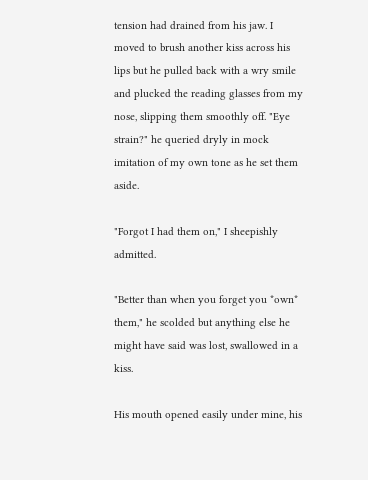tension had drained from his jaw. I moved to brush another kiss across his lips but he pulled back with a wry smile and plucked the reading glasses from my nose, slipping them smoothly off. "Eye strain?" he queried dryly in mock imitation of my own tone as he set them aside.

"Forgot I had them on," I sheepishly admitted.

"Better than when you forget you *own* them," he scolded but anything else he might have said was lost, swallowed in a kiss.

His mouth opened easily under mine, his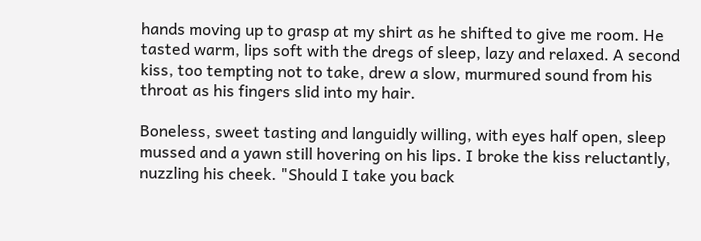hands moving up to grasp at my shirt as he shifted to give me room. He tasted warm, lips soft with the dregs of sleep, lazy and relaxed. A second kiss, too tempting not to take, drew a slow, murmured sound from his throat as his fingers slid into my hair.

Boneless, sweet tasting and languidly willing, with eyes half open, sleep mussed and a yawn still hovering on his lips. I broke the kiss reluctantly, nuzzling his cheek. "Should I take you back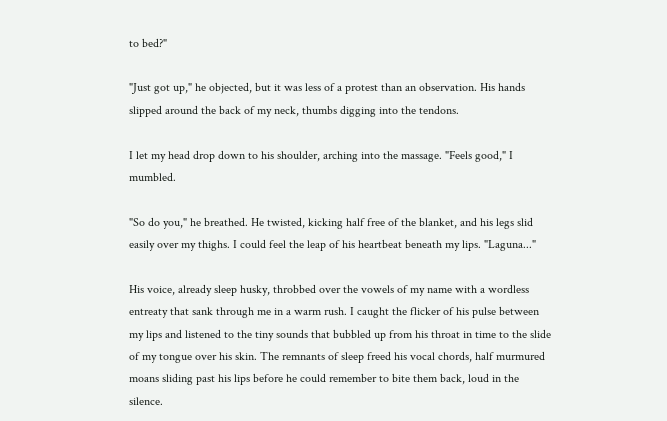to bed?"

"Just got up," he objected, but it was less of a protest than an observation. His hands slipped around the back of my neck, thumbs digging into the tendons.

I let my head drop down to his shoulder, arching into the massage. "Feels good," I mumbled.

"So do you," he breathed. He twisted, kicking half free of the blanket, and his legs slid easily over my thighs. I could feel the leap of his heartbeat beneath my lips. "Laguna..."

His voice, already sleep husky, throbbed over the vowels of my name with a wordless entreaty that sank through me in a warm rush. I caught the flicker of his pulse between my lips and listened to the tiny sounds that bubbled up from his throat in time to the slide of my tongue over his skin. The remnants of sleep freed his vocal chords, half murmured moans sliding past his lips before he could remember to bite them back, loud in the silence.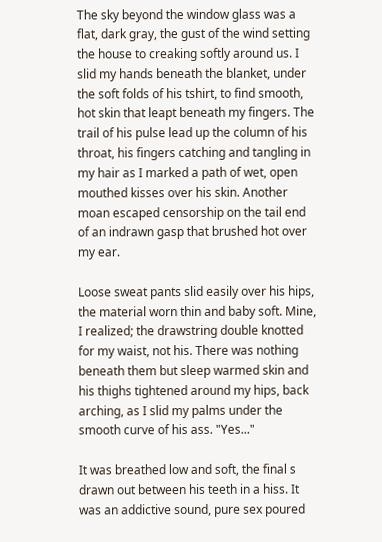The sky beyond the window glass was a flat, dark gray, the gust of the wind setting the house to creaking softly around us. I slid my hands beneath the blanket, under the soft folds of his tshirt, to find smooth, hot skin that leapt beneath my fingers. The trail of his pulse lead up the column of his throat, his fingers catching and tangling in my hair as I marked a path of wet, open mouthed kisses over his skin. Another moan escaped censorship on the tail end of an indrawn gasp that brushed hot over my ear.

Loose sweat pants slid easily over his hips, the material worn thin and baby soft. Mine, I realized; the drawstring double knotted for my waist, not his. There was nothing beneath them but sleep warmed skin and his thighs tightened around my hips, back arching, as I slid my palms under the smooth curve of his ass. "Yes..."

It was breathed low and soft, the final s drawn out between his teeth in a hiss. It was an addictive sound, pure sex poured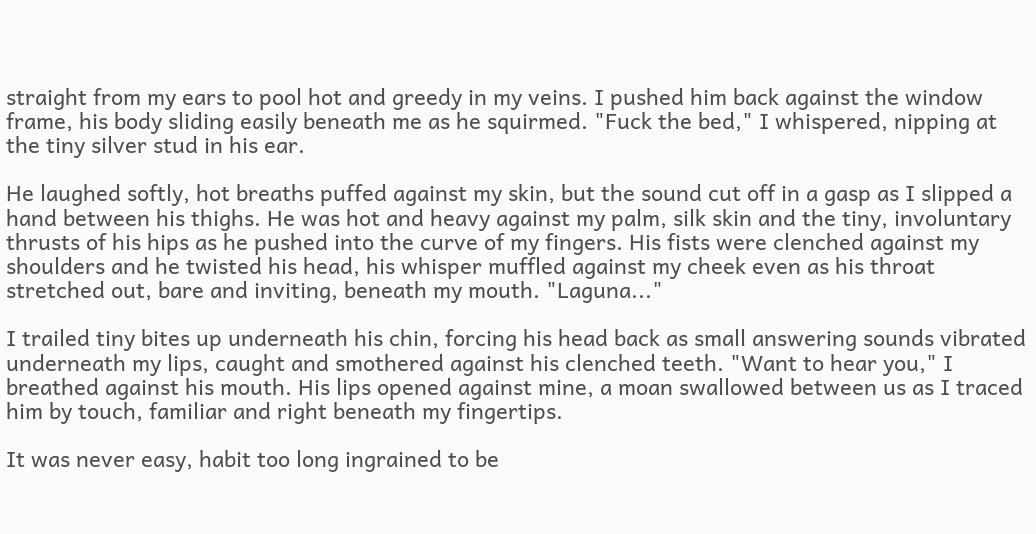straight from my ears to pool hot and greedy in my veins. I pushed him back against the window frame, his body sliding easily beneath me as he squirmed. "Fuck the bed," I whispered, nipping at the tiny silver stud in his ear.

He laughed softly, hot breaths puffed against my skin, but the sound cut off in a gasp as I slipped a hand between his thighs. He was hot and heavy against my palm, silk skin and the tiny, involuntary thrusts of his hips as he pushed into the curve of my fingers. His fists were clenched against my shoulders and he twisted his head, his whisper muffled against my cheek even as his throat stretched out, bare and inviting, beneath my mouth. "Laguna..."

I trailed tiny bites up underneath his chin, forcing his head back as small answering sounds vibrated underneath my lips, caught and smothered against his clenched teeth. "Want to hear you," I breathed against his mouth. His lips opened against mine, a moan swallowed between us as I traced him by touch, familiar and right beneath my fingertips.

It was never easy, habit too long ingrained to be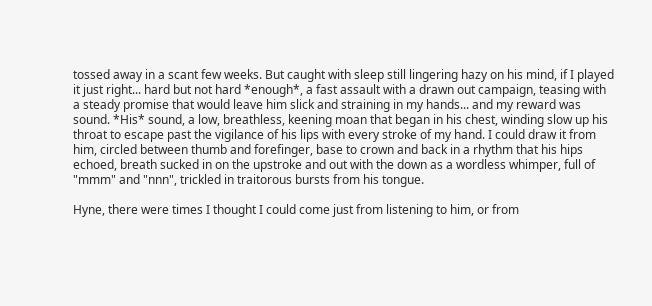tossed away in a scant few weeks. But caught with sleep still lingering hazy on his mind, if I played it just right... hard but not hard *enough*, a fast assault with a drawn out campaign, teasing with a steady promise that would leave him slick and straining in my hands... and my reward was sound. *His* sound, a low, breathless, keening moan that began in his chest, winding slow up his throat to escape past the vigilance of his lips with every stroke of my hand. I could draw it from him, circled between thumb and forefinger, base to crown and back in a rhythm that his hips echoed, breath sucked in on the upstroke and out with the down as a wordless whimper, full of "mmm" and "nnn", trickled in traitorous bursts from his tongue.

Hyne, there were times I thought I could come just from listening to him, or from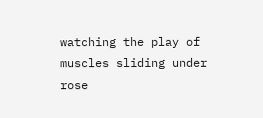watching the play of muscles sliding under rose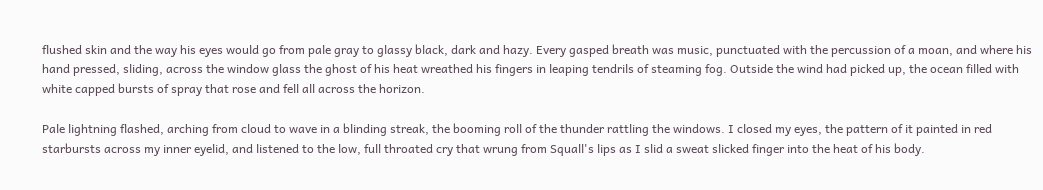flushed skin and the way his eyes would go from pale gray to glassy black, dark and hazy. Every gasped breath was music, punctuated with the percussion of a moan, and where his hand pressed, sliding, across the window glass the ghost of his heat wreathed his fingers in leaping tendrils of steaming fog. Outside the wind had picked up, the ocean filled with white capped bursts of spray that rose and fell all across the horizon.

Pale lightning flashed, arching from cloud to wave in a blinding streak, the booming roll of the thunder rattling the windows. I closed my eyes, the pattern of it painted in red starbursts across my inner eyelid, and listened to the low, full throated cry that wrung from Squall's lips as I slid a sweat slicked finger into the heat of his body.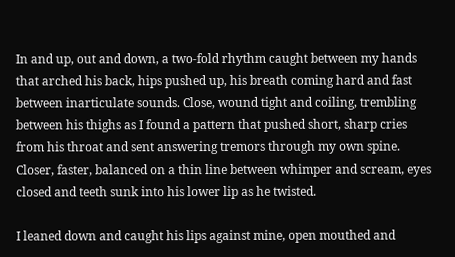In and up, out and down, a two-fold rhythm caught between my hands that arched his back, hips pushed up, his breath coming hard and fast between inarticulate sounds. Close, wound tight and coiling, trembling between his thighs as I found a pattern that pushed short, sharp cries from his throat and sent answering tremors through my own spine. Closer, faster, balanced on a thin line between whimper and scream, eyes closed and teeth sunk into his lower lip as he twisted.

I leaned down and caught his lips against mine, open mouthed and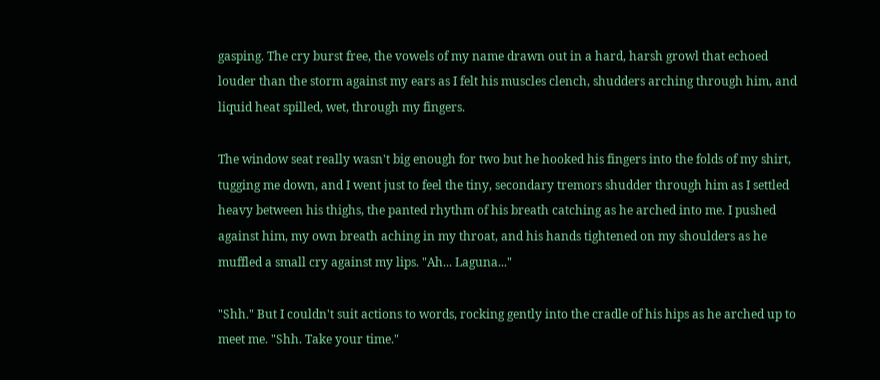gasping. The cry burst free, the vowels of my name drawn out in a hard, harsh growl that echoed louder than the storm against my ears as I felt his muscles clench, shudders arching through him, and liquid heat spilled, wet, through my fingers.

The window seat really wasn't big enough for two but he hooked his fingers into the folds of my shirt, tugging me down, and I went just to feel the tiny, secondary tremors shudder through him as I settled heavy between his thighs, the panted rhythm of his breath catching as he arched into me. I pushed against him, my own breath aching in my throat, and his hands tightened on my shoulders as he muffled a small cry against my lips. "Ah... Laguna..."

"Shh." But I couldn't suit actions to words, rocking gently into the cradle of his hips as he arched up to meet me. "Shh. Take your time."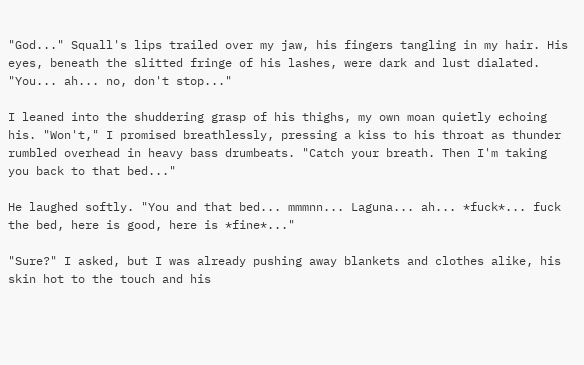"God..." Squall's lips trailed over my jaw, his fingers tangling in my hair. His eyes, beneath the slitted fringe of his lashes, were dark and lust dialated. "You... ah... no, don't stop..."

I leaned into the shuddering grasp of his thighs, my own moan quietly echoing his. "Won't," I promised breathlessly, pressing a kiss to his throat as thunder rumbled overhead in heavy bass drumbeats. "Catch your breath. Then I'm taking you back to that bed..."

He laughed softly. "You and that bed... mmmnn... Laguna... ah... *fuck*... fuck the bed, here is good, here is *fine*..."

"Sure?" I asked, but I was already pushing away blankets and clothes alike, his skin hot to the touch and his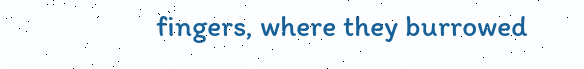fingers, where they burrowed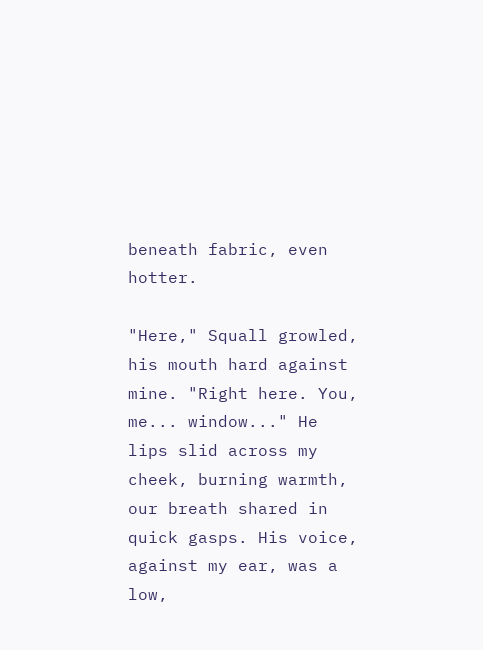beneath fabric, even hotter.

"Here," Squall growled, his mouth hard against mine. "Right here. You, me... window..." He lips slid across my cheek, burning warmth, our breath shared in quick gasps. His voice, against my ear, was a low,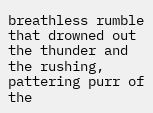breathless rumble that drowned out the thunder and the rushing, pattering purr of the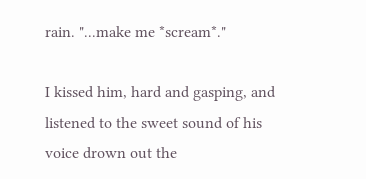rain. "...make me *scream*."

I kissed him, hard and gasping, and listened to the sweet sound of his voice drown out the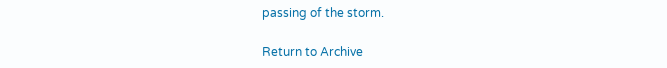passing of the storm.

Return to Archive